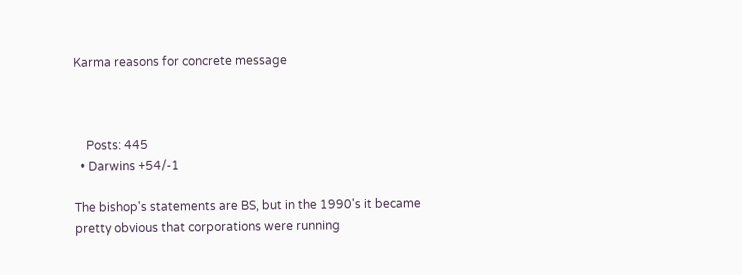Karma reasons for concrete message



    Posts: 445
  • Darwins +54/-1

The bishop's statements are BS, but in the 1990's it became pretty obvious that corporations were running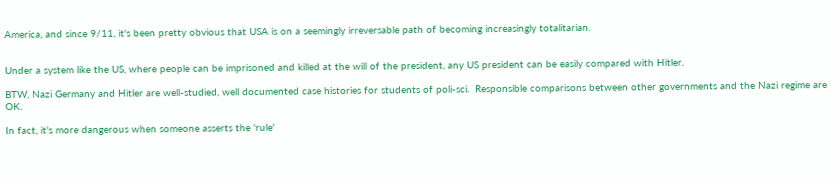America, and since 9/11, it's been pretty obvious that USA is on a seemingly irreversable path of becoming increasingly totalitarian.


Under a system like the US, where people can be imprisoned and killed at the will of the president, any US president can be easily compared with Hitler.

BTW, Nazi Germany and Hitler are well-studied, well documented case histories for students of poli-sci.  Responsible comparisons between other governments and the Nazi regime are OK.

In fact, it's more dangerous when someone asserts the 'rule'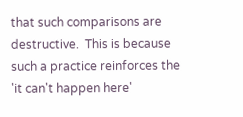that such comparisons are destructive.  This is because such a practice reinforces the 'it can't happen here'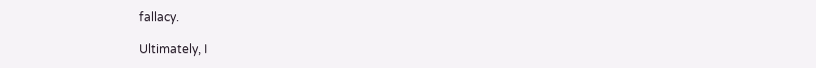fallacy.

Ultimately, I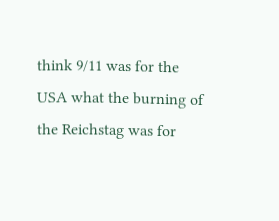think 9/11 was for the USA what the burning of the Reichstag was for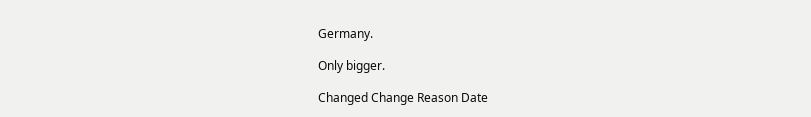Germany.

Only bigger.

Changed Change Reason Date